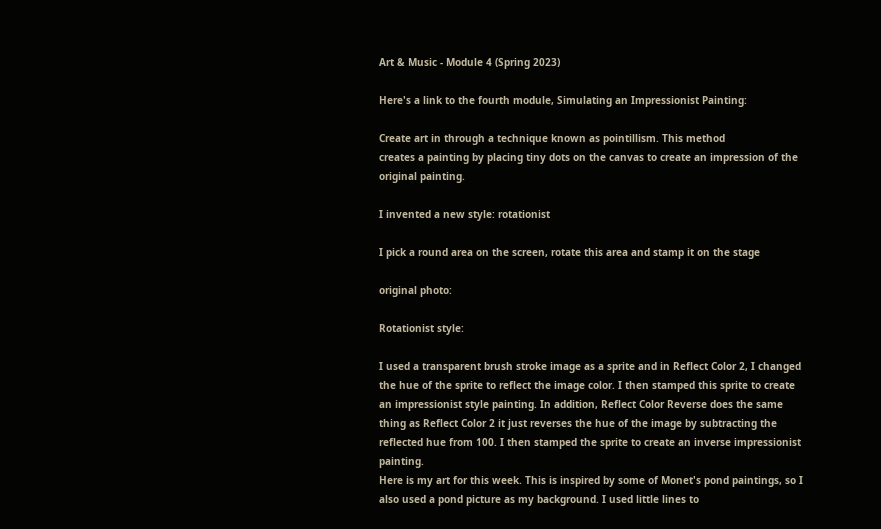Art & Music - Module 4 (Spring 2023)

Here's a link to the fourth module, Simulating an Impressionist Painting:

Create art in through a technique known as pointillism. This method
creates a painting by placing tiny dots on the canvas to create an impression of the original painting.

I invented a new style: rotationist

I pick a round area on the screen, rotate this area and stamp it on the stage

original photo:

Rotationist style:

I used a transparent brush stroke image as a sprite and in Reflect Color 2, I changed the hue of the sprite to reflect the image color. I then stamped this sprite to create an impressionist style painting. In addition, Reflect Color Reverse does the same thing as Reflect Color 2 it just reverses the hue of the image by subtracting the reflected hue from 100. I then stamped the sprite to create an inverse impressionist painting.
Here is my art for this week. This is inspired by some of Monet's pond paintings, so I also used a pond picture as my background. I used little lines to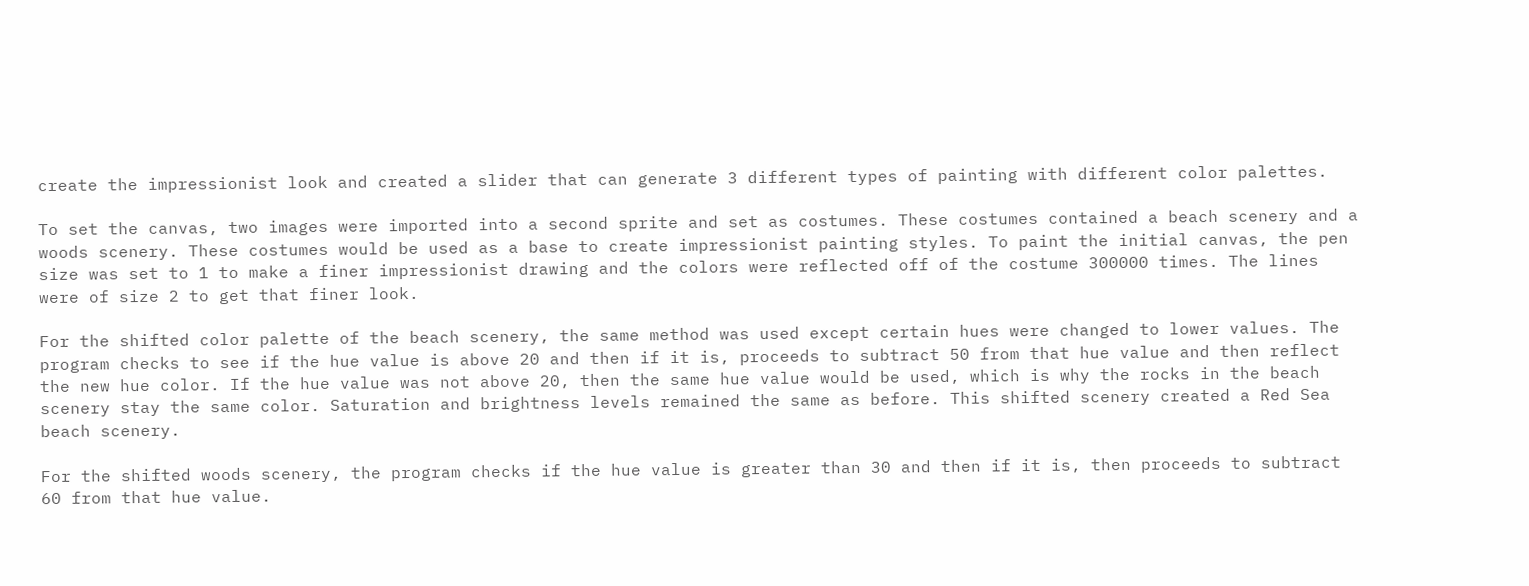create the impressionist look and created a slider that can generate 3 different types of painting with different color palettes.

To set the canvas, two images were imported into a second sprite and set as costumes. These costumes contained a beach scenery and a woods scenery. These costumes would be used as a base to create impressionist painting styles. To paint the initial canvas, the pen size was set to 1 to make a finer impressionist drawing and the colors were reflected off of the costume 300000 times. The lines were of size 2 to get that finer look.

For the shifted color palette of the beach scenery, the same method was used except certain hues were changed to lower values. The program checks to see if the hue value is above 20 and then if it is, proceeds to subtract 50 from that hue value and then reflect the new hue color. If the hue value was not above 20, then the same hue value would be used, which is why the rocks in the beach scenery stay the same color. Saturation and brightness levels remained the same as before. This shifted scenery created a Red Sea beach scenery.

For the shifted woods scenery, the program checks if the hue value is greater than 30 and then if it is, then proceeds to subtract 60 from that hue value.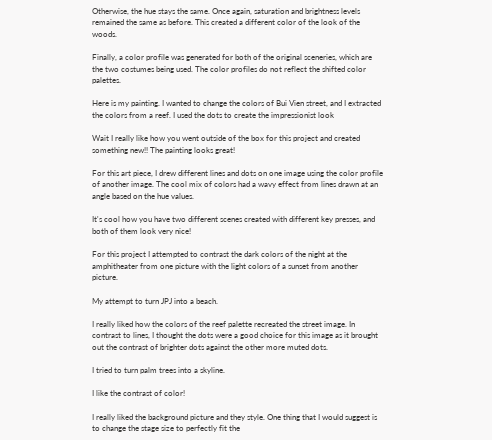Otherwise, the hue stays the same. Once again, saturation and brightness levels remained the same as before. This created a different color of the look of the woods.

Finally, a color profile was generated for both of the original sceneries, which are the two costumes being used. The color profiles do not reflect the shifted color palettes.

Here is my painting. I wanted to change the colors of Bui Vien street, and I extracted the colors from a reef. I used the dots to create the impressionist look

Wait I really like how you went outside of the box for this project and created something new!! The painting looks great!

For this art piece, I drew different lines and dots on one image using the color profile of another image. The cool mix of colors had a wavy effect from lines drawn at an angle based on the hue values.

It's cool how you have two different scenes created with different key presses, and both of them look very nice!

For this project I attempted to contrast the dark colors of the night at the amphitheater from one picture with the light colors of a sunset from another picture.

My attempt to turn JPJ into a beach.

I really liked how the colors of the reef palette recreated the street image. In contrast to lines, I thought the dots were a good choice for this image as it brought out the contrast of brighter dots against the other more muted dots.

I tried to turn palm trees into a skyline.

I like the contrast of color!

I really liked the background picture and they style. One thing that I would suggest is to change the stage size to perfectly fit the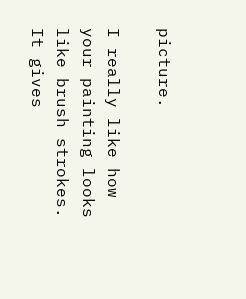picture.

I really like how your painting looks like brush strokes. It gives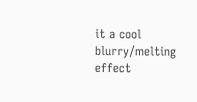it a cool blurry/melting effect